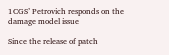1CGS’ Petrovich responds on the damage model issue

Since the release of patch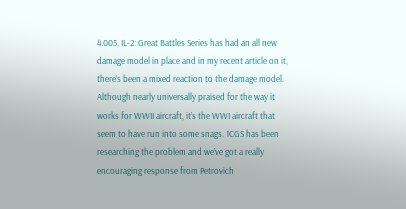4.005, IL-2: Great Battles Series has had an all new damage model in place and in my recent article on it, there’s been a mixed reaction to the damage model. Although nearly universally praised for the way it works for WWII aircraft, it’s the WWI aircraft that seem to have run into some snags. 1CGS has been researching the problem and we’ve got a really encouraging response from Petrovich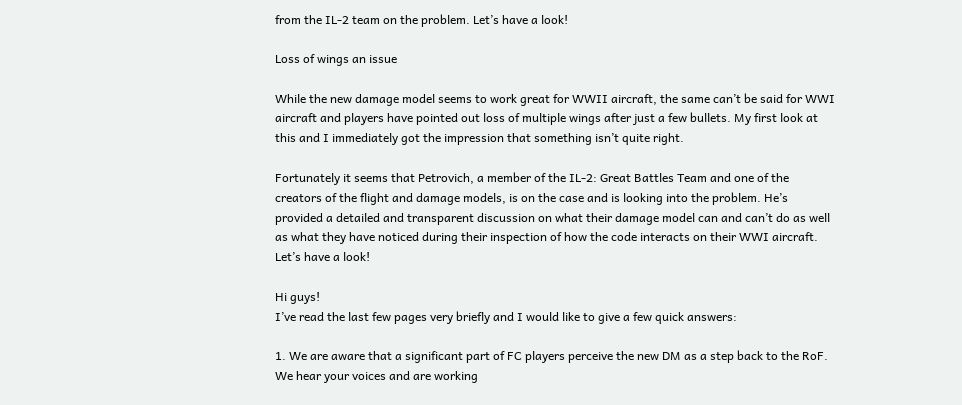from the IL-2 team on the problem. Let’s have a look!

Loss of wings an issue

While the new damage model seems to work great for WWII aircraft, the same can’t be said for WWI aircraft and players have pointed out loss of multiple wings after just a few bullets. My first look at this and I immediately got the impression that something isn’t quite right.

Fortunately it seems that Petrovich, a member of the IL-2: Great Battles Team and one of the creators of the flight and damage models, is on the case and is looking into the problem. He’s provided a detailed and transparent discussion on what their damage model can and can’t do as well as what they have noticed during their inspection of how the code interacts on their WWI aircraft. Let’s have a look!

Hi guys!
I’ve read the last few pages very briefly and I would like to give a few quick answers:

1. We are aware that a significant part of FC players perceive the new DM as a step back to the RoF. We hear your voices and are working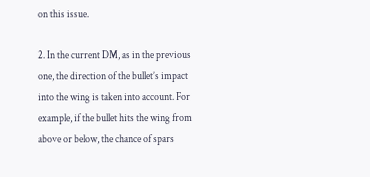on this issue.

2. In the current DM, as in the previous one, the direction of the bullet’s impact into the wing is taken into account. For example, if the bullet hits the wing from above or below, the chance of spars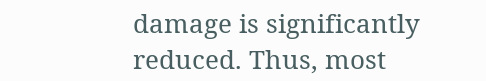damage is significantly reduced. Thus, most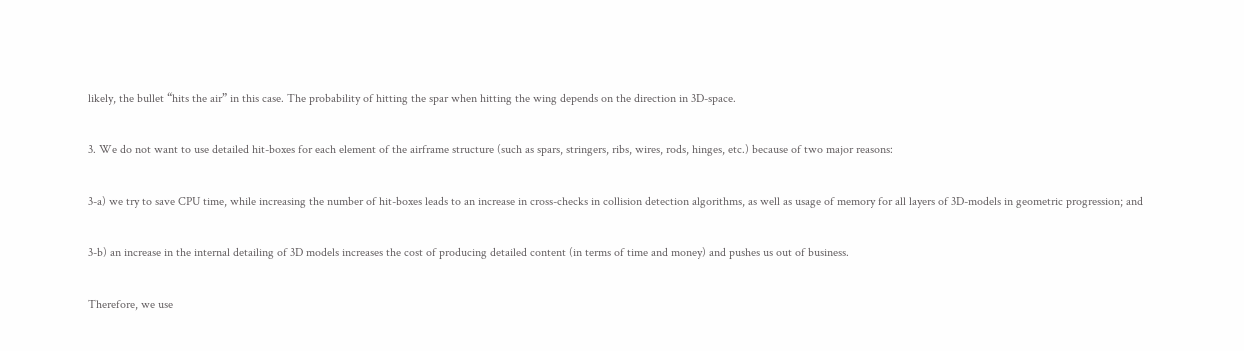likely, the bullet “hits the air” in this case. The probability of hitting the spar when hitting the wing depends on the direction in 3D-space.

3. We do not want to use detailed hit-boxes for each element of the airframe structure (such as spars, stringers, ribs, wires, rods, hinges, etc.) because of two major reasons:

3-a) we try to save CPU time, while increasing the number of hit-boxes leads to an increase in cross-checks in collision detection algorithms, as well as usage of memory for all layers of 3D-models in geometric progression; and

3-b) an increase in the internal detailing of 3D models increases the cost of producing detailed content (in terms of time and money) and pushes us out of business.

Therefore, we use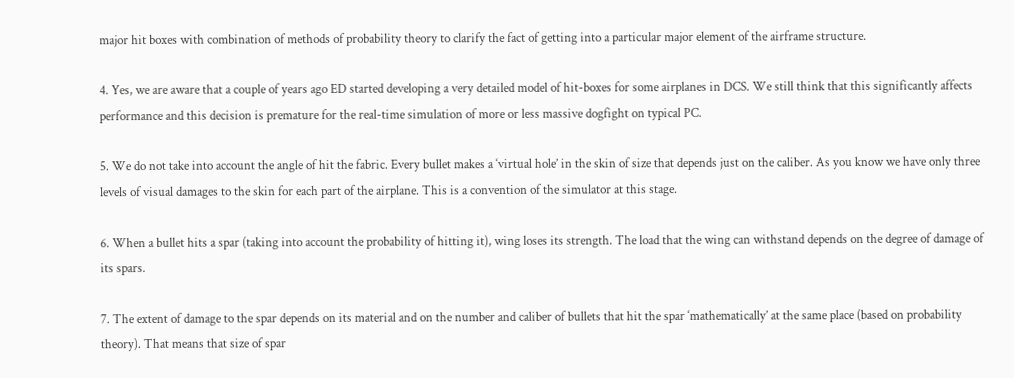major hit boxes with combination of methods of probability theory to clarify the fact of getting into a particular major element of the airframe structure.

4. Yes, we are aware that a couple of years ago ED started developing a very detailed model of hit-boxes for some airplanes in DCS. We still think that this significantly affects performance and this decision is premature for the real-time simulation of more or less massive dogfight on typical PC.

5. We do not take into account the angle of hit the fabric. Every bullet makes a ‘virtual hole’ in the skin of size that depends just on the caliber. As you know we have only three levels of visual damages to the skin for each part of the airplane. This is a convention of the simulator at this stage.

6. When a bullet hits a spar (taking into account the probability of hitting it), wing loses its strength. The load that the wing can withstand depends on the degree of damage of its spars.

7. The extent of damage to the spar depends on its material and on the number and caliber of bullets that hit the spar ‘mathematically’ at the same place (based on probability theory). That means that size of spar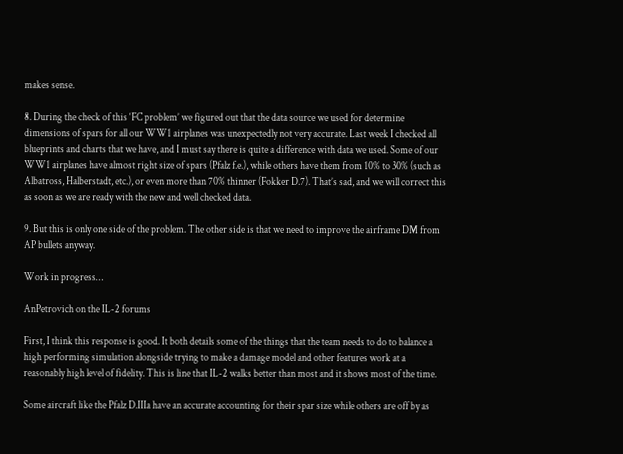makes sense.

8. During the check of this ‘FC problem’ we figured out that the data source we used for determine dimensions of spars for all our WW1 airplanes was unexpectedly not very accurate. Last week I checked all blueprints and charts that we have, and I must say there is quite a difference with data we used. Some of our WW1 airplanes have almost right size of spars (Pfalz f.e.), while others have them from 10% to 30% (such as Albatross, Halberstadt, etc.), or even more than 70% thinner (Fokker D.7). That’s sad, and we will correct this as soon as we are ready with the new and well checked data.

9. But this is only one side of the problem. The other side is that we need to improve the airframe DM from AP bullets anyway.

Work in progress…

AnPetrovich on the IL-2 forums

First, I think this response is good. It both details some of the things that the team needs to do to balance a high performing simulation alongside trying to make a damage model and other features work at a reasonably high level of fidelity. This is line that IL-2 walks better than most and it shows most of the time.

Some aircraft like the Pfalz D.IIIa have an accurate accounting for their spar size while others are off by as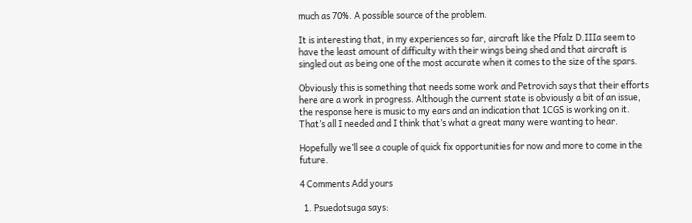much as 70%. A possible source of the problem.

It is interesting that, in my experiences so far, aircraft like the Pfalz D.IIIa seem to have the least amount of difficulty with their wings being shed and that aircraft is singled out as being one of the most accurate when it comes to the size of the spars.

Obviously this is something that needs some work and Petrovich says that their efforts here are a work in progress. Although the current state is obviously a bit of an issue, the response here is music to my ears and an indication that 1CGS is working on it. That’s all I needed and I think that’s what a great many were wanting to hear.

Hopefully we’ll see a couple of quick fix opportunities for now and more to come in the future.

4 Comments Add yours

  1. Psuedotsuga says: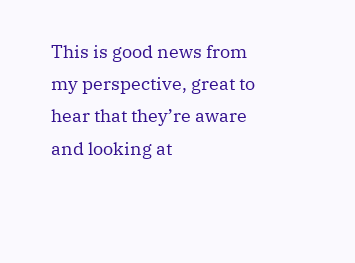This is good news from my perspective, great to hear that they’re aware and looking at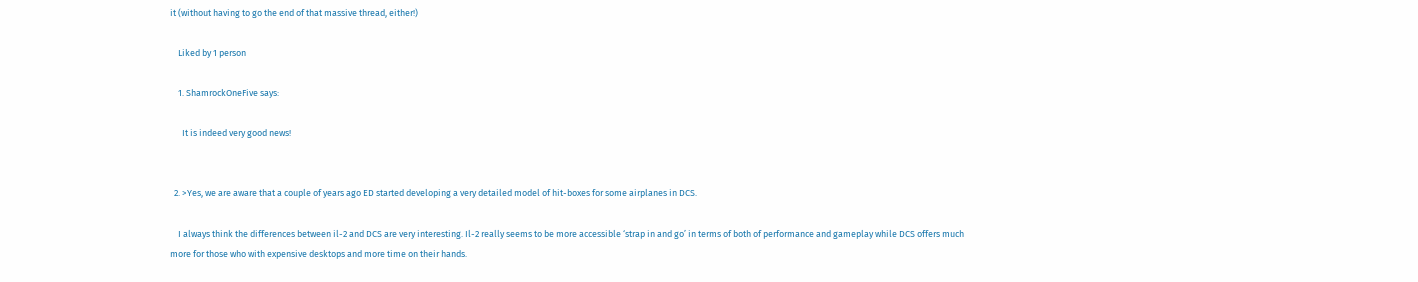it (without having to go the end of that massive thread, either!)

    Liked by 1 person

    1. ShamrockOneFive says:

      It is indeed very good news!


  2. >Yes, we are aware that a couple of years ago ED started developing a very detailed model of hit-boxes for some airplanes in DCS.

    I always think the differences between il-2 and DCS are very interesting. Il-2 really seems to be more accessible ‘strap in and go’ in terms of both of performance and gameplay while DCS offers much more for those who with expensive desktops and more time on their hands.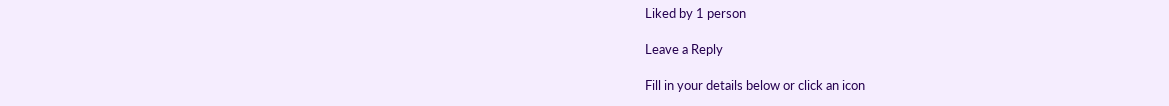Liked by 1 person

Leave a Reply

Fill in your details below or click an icon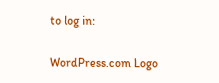to log in:

WordPress.com Logo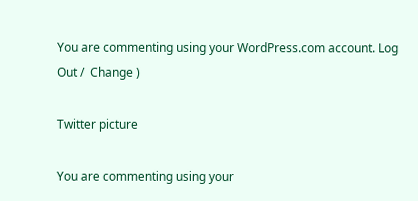You are commenting using your WordPress.com account. Log Out /  Change )

Twitter picture

You are commenting using your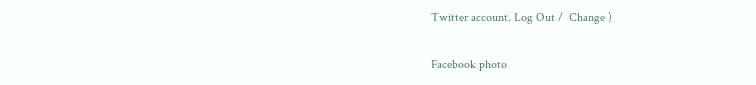Twitter account. Log Out /  Change )

Facebook photo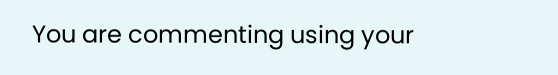You are commenting using your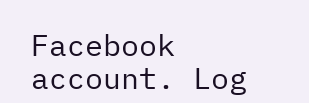Facebook account. Log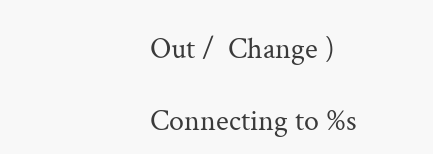Out /  Change )

Connecting to %s